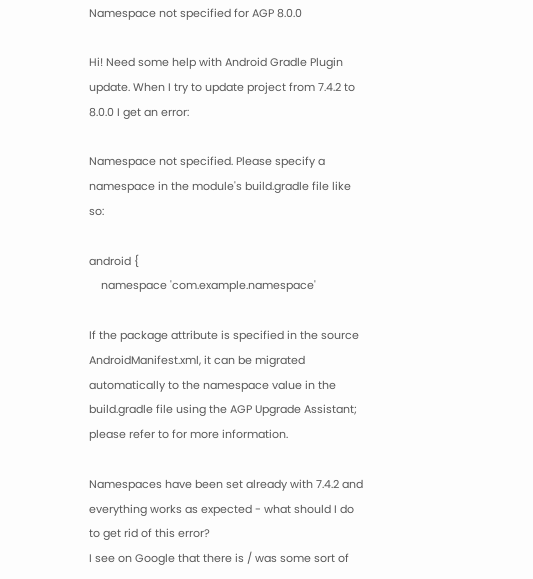Namespace not specified for AGP 8.0.0

Hi! Need some help with Android Gradle Plugin update. When I try to update project from 7.4.2 to 8.0.0 I get an error:

Namespace not specified. Please specify a namespace in the module's build.gradle file like so:

android {
    namespace 'com.example.namespace'

If the package attribute is specified in the source AndroidManifest.xml, it can be migrated automatically to the namespace value in the build.gradle file using the AGP Upgrade Assistant; please refer to for more information.

Namespaces have been set already with 7.4.2 and everything works as expected - what should I do to get rid of this error?
I see on Google that there is / was some sort of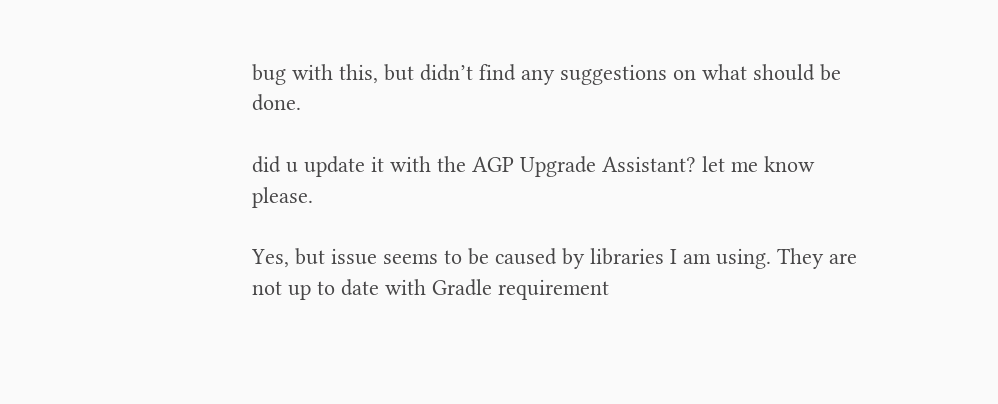bug with this, but didn’t find any suggestions on what should be done.

did u update it with the AGP Upgrade Assistant? let me know please.

Yes, but issue seems to be caused by libraries I am using. They are not up to date with Gradle requirement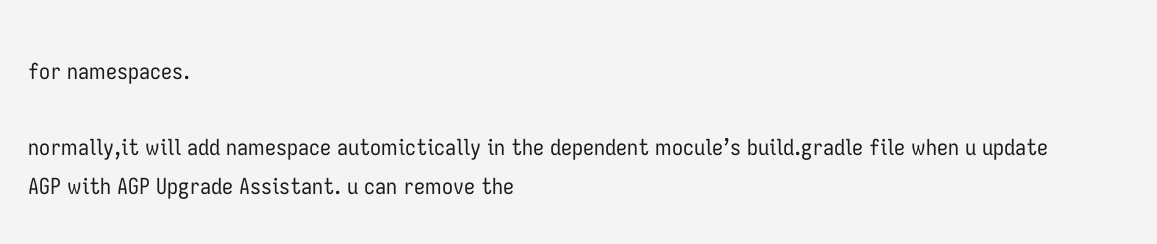for namespaces.

normally,it will add namespace automictically in the dependent mocule’s build.gradle file when u update AGP with AGP Upgrade Assistant. u can remove the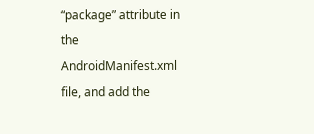“package” attribute in the AndroidManifest.xml file, and add the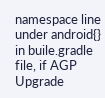namespace line under android{} in buile.gradle file, if AGP Upgrade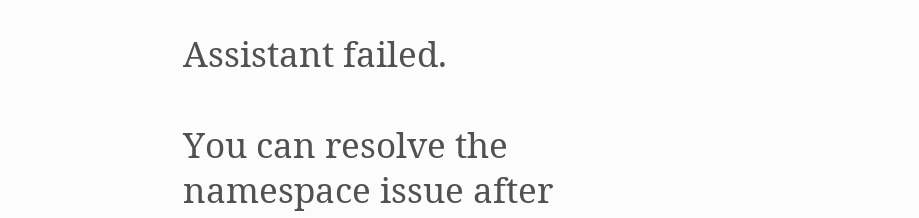Assistant failed.

You can resolve the namespace issue after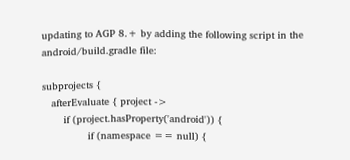updating to AGP 8.+ by adding the following script in the android/build.gradle file:

subprojects {
   afterEvaluate { project ->
       if (project.hasProperty('android')) {
               if (namespace == null) {